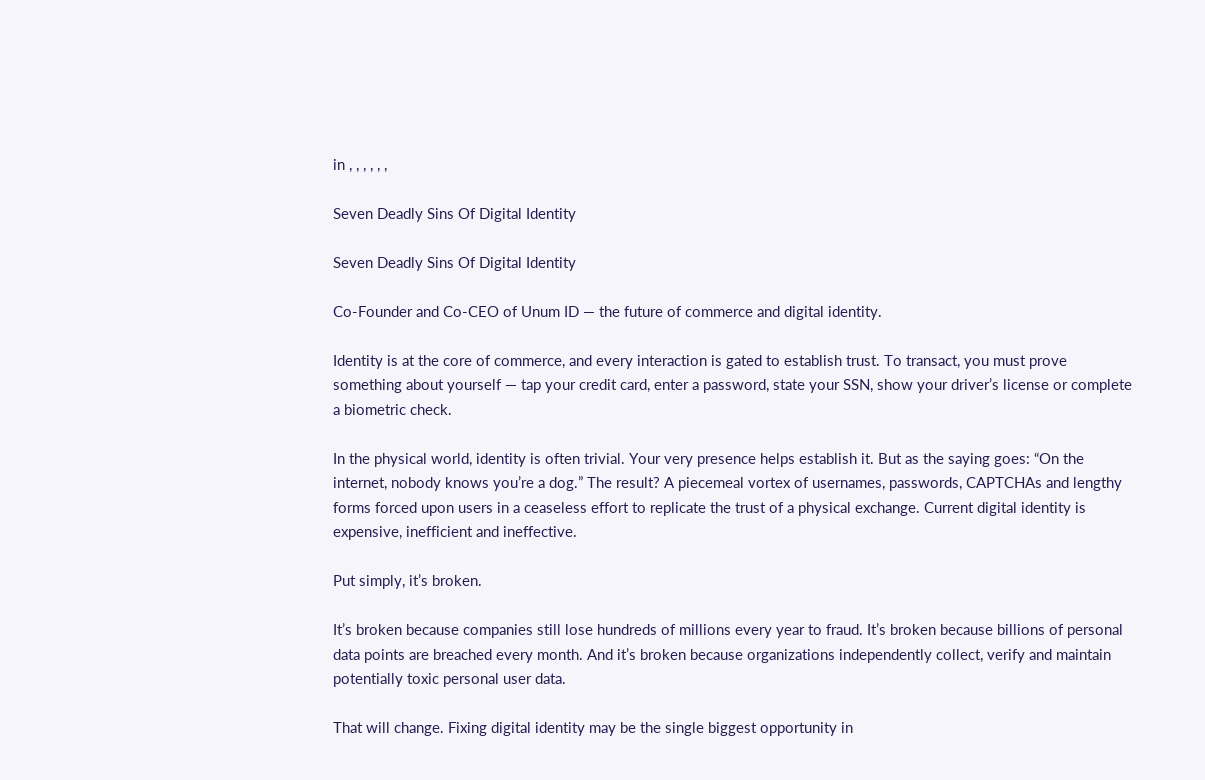in , , , , , ,

Seven Deadly Sins Of Digital Identity

Seven Deadly Sins Of Digital Identity

Co-Founder and Co-CEO of Unum ID — the future of commerce and digital identity.

Identity is at the core of commerce, and every interaction is gated to establish trust. To transact, you must prove something about yourself — tap your credit card, enter a password, state your SSN, show your driver’s license or complete a biometric check.

In the physical world, identity is often trivial. Your very presence helps establish it. But as the saying goes: “On the internet, nobody knows you’re a dog.” The result? A piecemeal vortex of usernames, passwords, CAPTCHAs and lengthy forms forced upon users in a ceaseless effort to replicate the trust of a physical exchange. Current digital identity is expensive, inefficient and ineffective.

Put simply, it’s broken.

It’s broken because companies still lose hundreds of millions every year to fraud. It’s broken because billions of personal data points are breached every month. And it’s broken because organizations independently collect, verify and maintain potentially toxic personal user data.

That will change. Fixing digital identity may be the single biggest opportunity in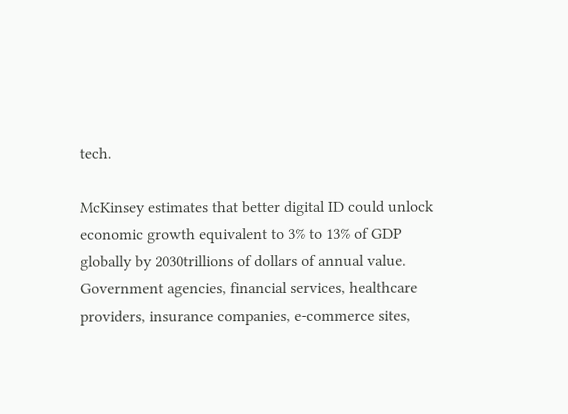tech.

McKinsey estimates that better digital ID could unlock economic growth equivalent to 3% to 13% of GDP globally by 2030trillions of dollars of annual value. Government agencies, financial services, healthcare providers, insurance companies, e-commerce sites,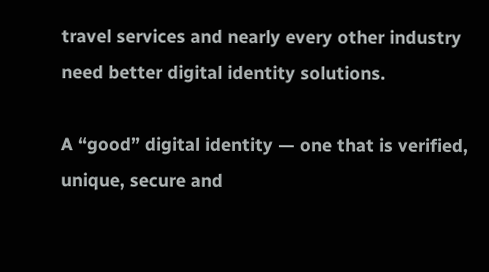travel services and nearly every other industry need better digital identity solutions.

A “good” digital identity — one that is verified, unique, secure and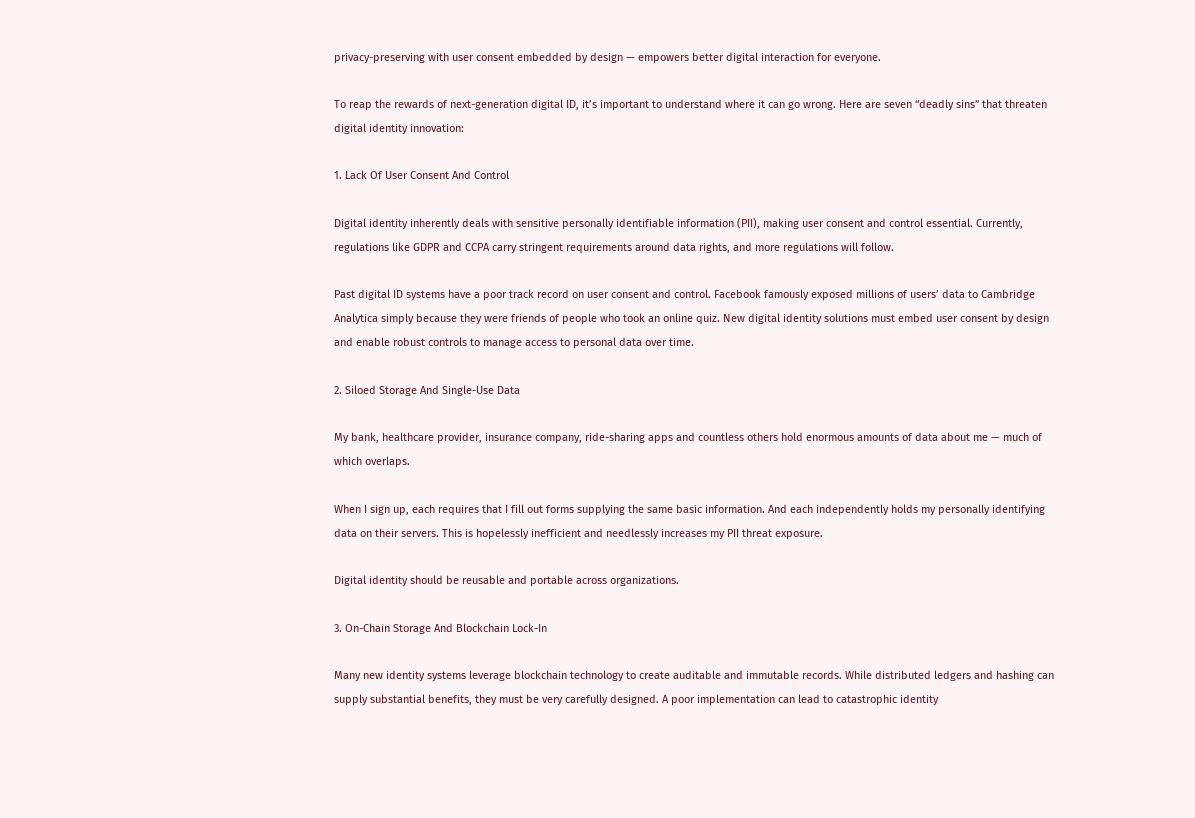privacy-preserving with user consent embedded by design — empowers better digital interaction for everyone.

To reap the rewards of next-generation digital ID, it’s important to understand where it can go wrong. Here are seven “deadly sins” that threaten digital identity innovation:

1. Lack Of User Consent And Control

Digital identity inherently deals with sensitive personally identifiable information (PII), making user consent and control essential. Currently, regulations like GDPR and CCPA carry stringent requirements around data rights, and more regulations will follow.

Past digital ID systems have a poor track record on user consent and control. Facebook famously exposed millions of users’ data to Cambridge Analytica simply because they were friends of people who took an online quiz. New digital identity solutions must embed user consent by design and enable robust controls to manage access to personal data over time.

2. Siloed Storage And Single-Use Data

My bank, healthcare provider, insurance company, ride-sharing apps and countless others hold enormous amounts of data about me — much of which overlaps.

When I sign up, each requires that I fill out forms supplying the same basic information. And each independently holds my personally identifying data on their servers. This is hopelessly inefficient and needlessly increases my PII threat exposure.

Digital identity should be reusable and portable across organizations.

3. On-Chain Storage And Blockchain Lock-In

Many new identity systems leverage blockchain technology to create auditable and immutable records. While distributed ledgers and hashing can supply substantial benefits, they must be very carefully designed. A poor implementation can lead to catastrophic identity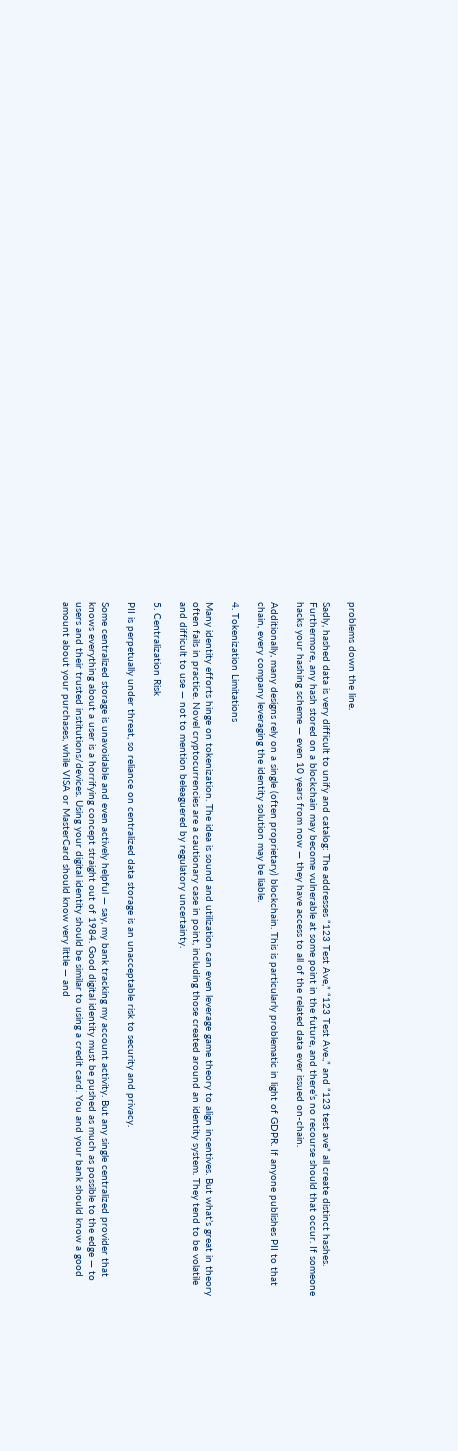problems down the line.

Sadly, hashed data is very difficult to unify and catalog: The addresses “123 Test Ave,” “123 Test Ave.,” and “123 test ave” all create distinct hashes. Furthermore, any hash stored on a blockchain may become vulnerable at some point in the future, and there’s no recourse should that occur. If someone hacks your hashing scheme — even 10 years from now — they have access to all of the related data ever issued on-chain.

Additionally, many designs rely on a single (often proprietary) blockchain. This is particularly problematic in light of GDPR. If anyone publishes PII to that chain, every company leveraging the identity solution may be liable.

4. Tokenization Limitations

Many identity efforts hinge on tokenization. The idea is sound and utilization can even leverage game theory to align incentives. But what’s great in theory often fails in practice. Novel cryptocurrencies are a cautionary case in point, including those created around an identity system. They tend to be volatile and difficult to use — not to mention beleaguered by regulatory uncertainty.

5. Centralization Risk

PII is perpetually under threat, so reliance on centralized data storage is an unacceptable risk to security and privacy.

Some centralized storage is unavoidable and even actively helpful — say, my bank tracking my account activity. But any single centralized provider that knows everything about a user is a horrifying concept straight out of 1984. Good digital identity must be pushed as much as possible to the edge — to users and their trusted institutions/devices. Using your digital identity should be similar to using a credit card. You and your bank should know a good amount about your purchases, while VISA or MasterCard should know very little — and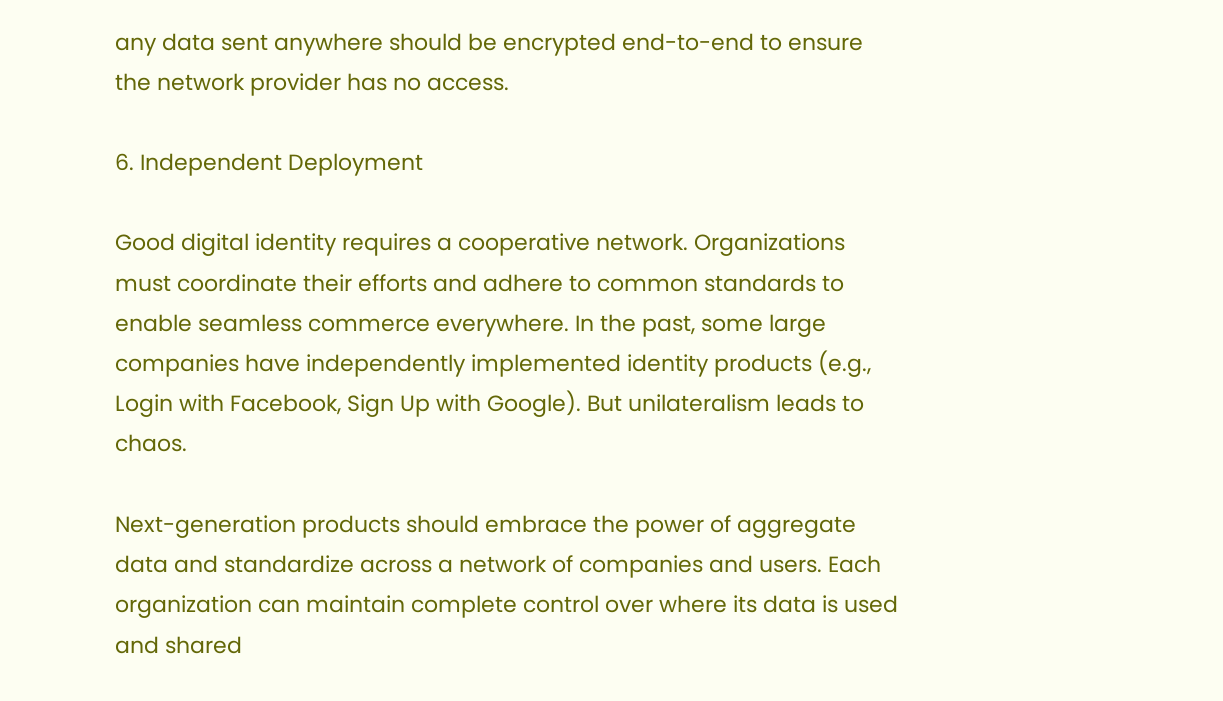any data sent anywhere should be encrypted end-to-end to ensure the network provider has no access.

6. Independent Deployment

Good digital identity requires a cooperative network. Organizations must coordinate their efforts and adhere to common standards to enable seamless commerce everywhere. In the past, some large companies have independently implemented identity products (e.g., Login with Facebook, Sign Up with Google). But unilateralism leads to chaos.

Next-generation products should embrace the power of aggregate data and standardize across a network of companies and users. Each organization can maintain complete control over where its data is used and shared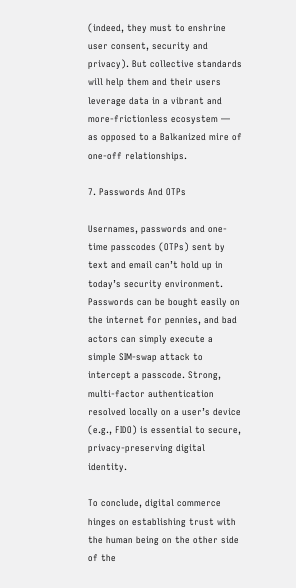(indeed, they must to enshrine user consent, security and privacy). But collective standards will help them and their users leverage data in a vibrant and more-frictionless ecosystem — as opposed to a Balkanized mire of one-off relationships.

7. Passwords And OTPs

Usernames, passwords and one-time passcodes (OTPs) sent by text and email can’t hold up in today’s security environment. Passwords can be bought easily on the internet for pennies, and bad actors can simply execute a simple SIM-swap attack to intercept a passcode. Strong, multi-factor authentication resolved locally on a user’s device (e.g., FIDO) is essential to secure, privacy-preserving digital identity.

To conclude, digital commerce hinges on establishing trust with the human being on the other side of the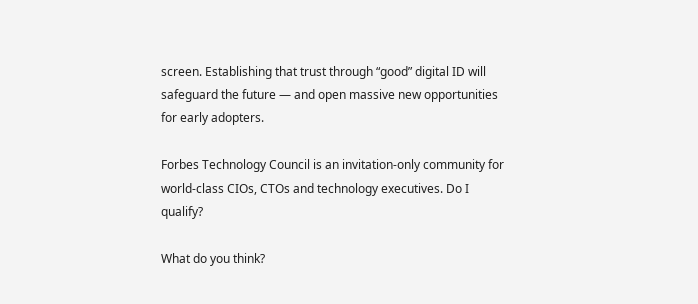screen. Establishing that trust through “good” digital ID will safeguard the future — and open massive new opportunities for early adopters.

Forbes Technology Council is an invitation-only community for world-class CIOs, CTOs and technology executives. Do I qualify?

What do you think?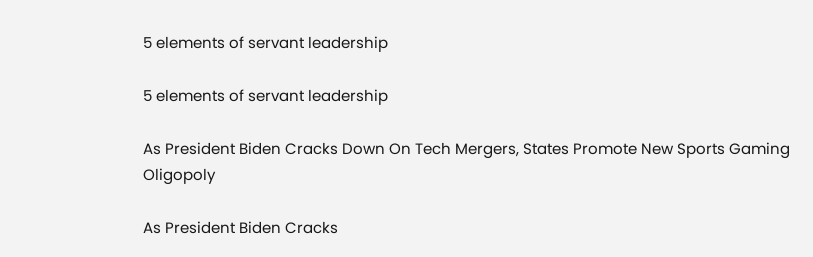5 elements of servant leadership

5 elements of servant leadership

As President Biden Cracks Down On Tech Mergers, States Promote New Sports Gaming Oligopoly

As President Biden Cracks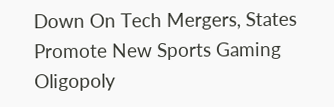Down On Tech Mergers, States Promote New Sports Gaming Oligopoly